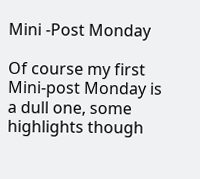Mini -Post Monday

Of course my first Mini-post Monday is a dull one, some highlights though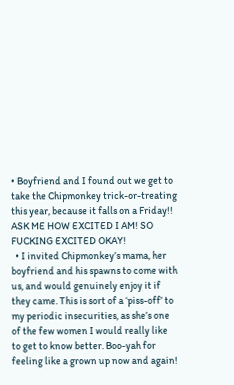• Boyfriend and I found out we get to take the Chipmonkey trick-or-treating this year, because it falls on a Friday!! ASK ME HOW EXCITED I AM! SO FUCKING EXCITED OKAY!
  • I invited Chipmonkey’s mama, her boyfriend and his spawns to come with us, and would genuinely enjoy it if they came. This is sort of a ‘piss-off’ to my periodic insecurities, as she’s one of the few women I would really like to get to know better. Boo-yah for feeling like a grown up now and again!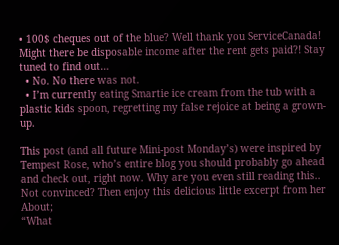• 100$ cheques out of the blue? Well thank you ServiceCanada! Might there be disposable income after the rent gets paid?! Stay tuned to find out…
  • No. No there was not.
  • I’m currently eating Smartie ice cream from the tub with a plastic kids spoon, regretting my false rejoice at being a grown-up.

This post (and all future Mini-post Monday’s) were inspired by Tempest Rose, who’s entire blog you should probably go ahead and check out, right now. Why are you even still reading this.. Not convinced? Then enjoy this delicious little excerpt from her About;
“What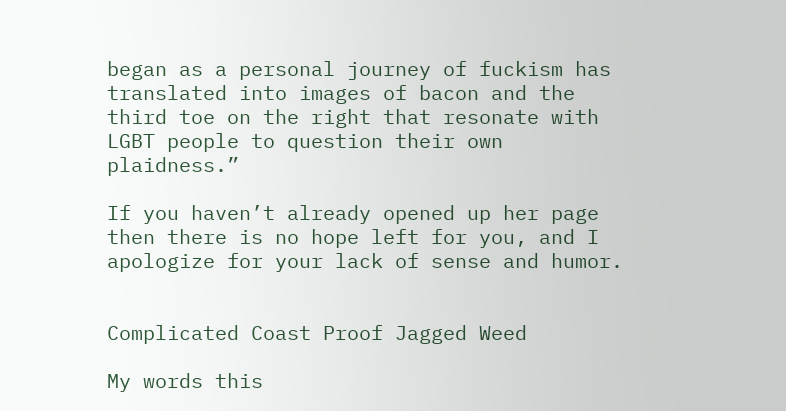began as a personal journey of fuckism has translated into images of bacon and the third toe on the right that resonate with LGBT people to question their own plaidness.”

If you haven’t already opened up her page then there is no hope left for you, and I apologize for your lack of sense and humor.


Complicated Coast Proof Jagged Weed

My words this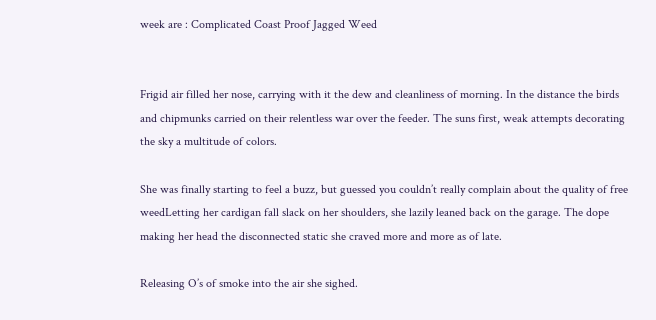week are : Complicated Coast Proof Jagged Weed


Frigid air filled her nose, carrying with it the dew and cleanliness of morning. In the distance the birds and chipmunks carried on their relentless war over the feeder. The suns first, weak attempts decorating the sky a multitude of colors.

She was finally starting to feel a buzz, but guessed you couldn’t really complain about the quality of free weedLetting her cardigan fall slack on her shoulders, she lazily leaned back on the garage. The dope making her head the disconnected static she craved more and more as of late.

Releasing O’s of smoke into the air she sighed.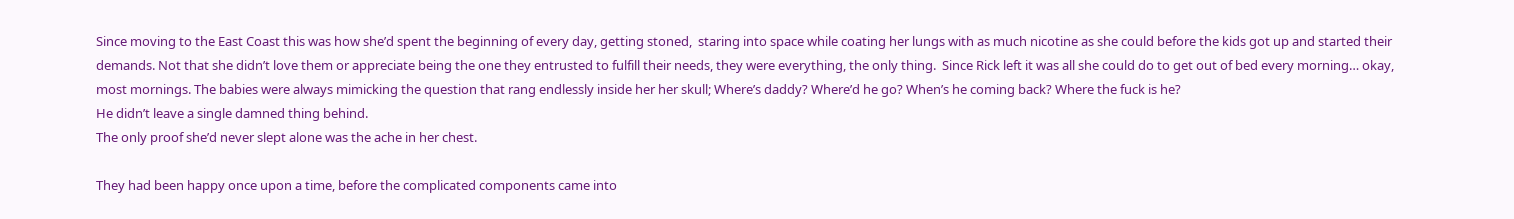Since moving to the East Coast this was how she’d spent the beginning of every day, getting stoned,  staring into space while coating her lungs with as much nicotine as she could before the kids got up and started their demands. Not that she didn’t love them or appreciate being the one they entrusted to fulfill their needs, they were everything, the only thing.  Since Rick left it was all she could do to get out of bed every morning… okay, most mornings. The babies were always mimicking the question that rang endlessly inside her her skull; Where’s daddy? Where’d he go? When’s he coming back? Where the fuck is he?
He didn’t leave a single damned thing behind.
The only proof she’d never slept alone was the ache in her chest.

They had been happy once upon a time, before the complicated components came into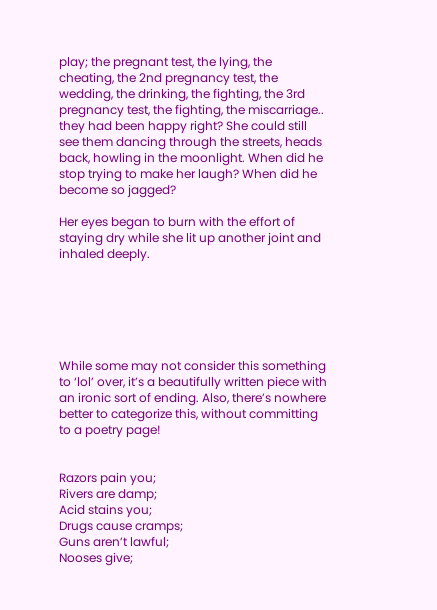play; the pregnant test, the lying, the cheating, the 2nd pregnancy test, the wedding, the drinking, the fighting, the 3rd pregnancy test, the fighting, the miscarriage.. they had been happy right? She could still see them dancing through the streets, heads back, howling in the moonlight. When did he stop trying to make her laugh? When did he become so jagged?

Her eyes began to burn with the effort of staying dry while she lit up another joint and inhaled deeply.






While some may not consider this something to ‘lol’ over, it’s a beautifully written piece with an ironic sort of ending. Also, there’s nowhere better to categorize this, without committing to a poetry page!


Razors pain you;
Rivers are damp;
Acid stains you;
Drugs cause cramps;
Guns aren’t lawful;
Nooses give;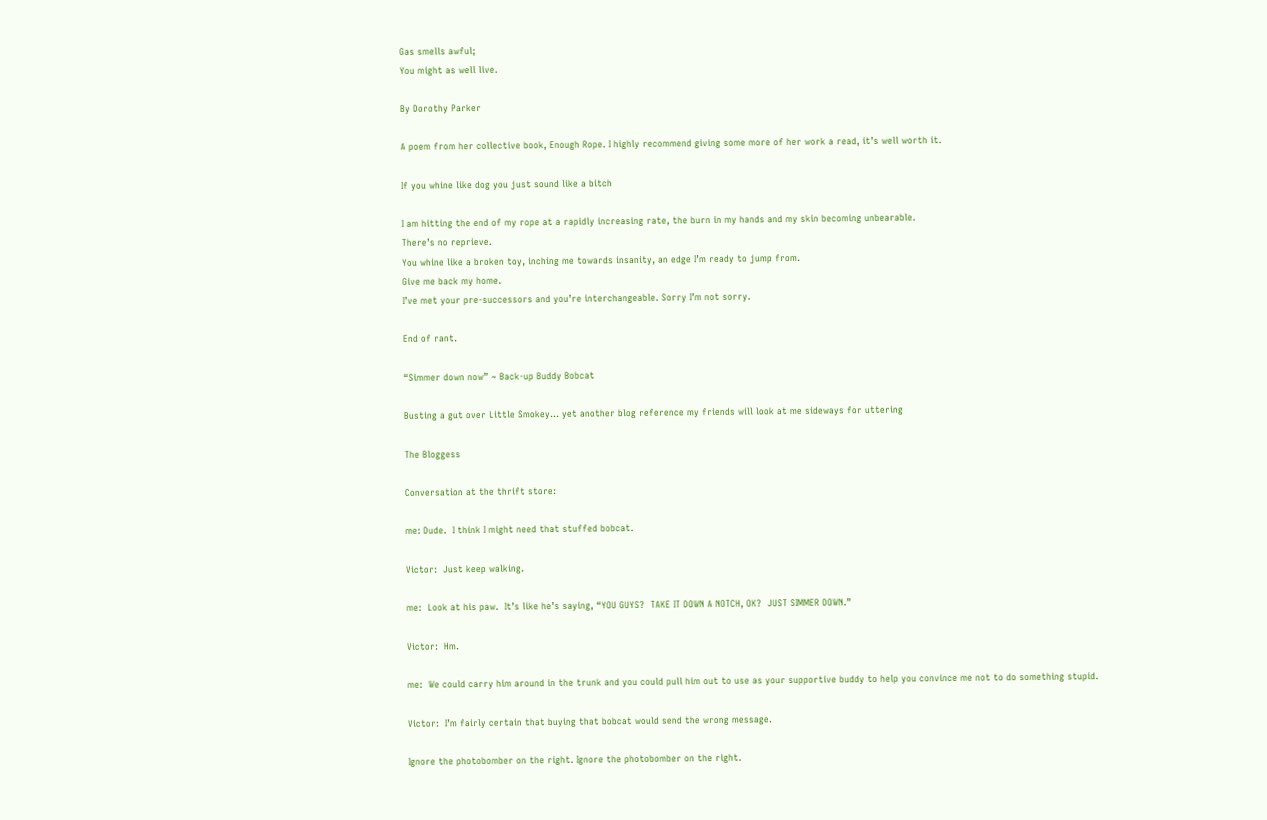Gas smells awful;
You might as well live.

By Dorothy Parker

A poem from her collective book, Enough Rope. I highly recommend giving some more of her work a read, it’s well worth it.

If you whine like dog you just sound like a bitch

I am hitting the end of my rope at a rapidly increasing rate, the burn in my hands and my skin becoming unbearable.
There’s no reprieve.
You whine like a broken toy, inching me towards insanity, an edge I’m ready to jump from.
Give me back my home.
I’ve met your pre-successors and you’re interchangeable. Sorry I’m not sorry.

End of rant.

“Simmer down now” ~ Back-up Buddy Bobcat

Busting a gut over Little Smokey… yet another blog reference my friends will look at me sideways for uttering

The Bloggess

Conversation at the thrift store:

me: Dude.  I think I might need that stuffed bobcat.

Victor:  Just keep walking.

me:  Look at his paw.  It’s like he’s saying, “YOU GUYS?  TAKE IT DOWN A NOTCH, OK?  JUST SIMMER DOWN.”

Victor:  Hm.

me:  We could carry him around in the trunk and you could pull him out to use as your supportive buddy to help you convince me not to do something stupid.

Victor:  I’m fairly certain that buying that bobcat would send the wrong message.

Ignore the photobomber on the right. Ignore the photobomber on the right.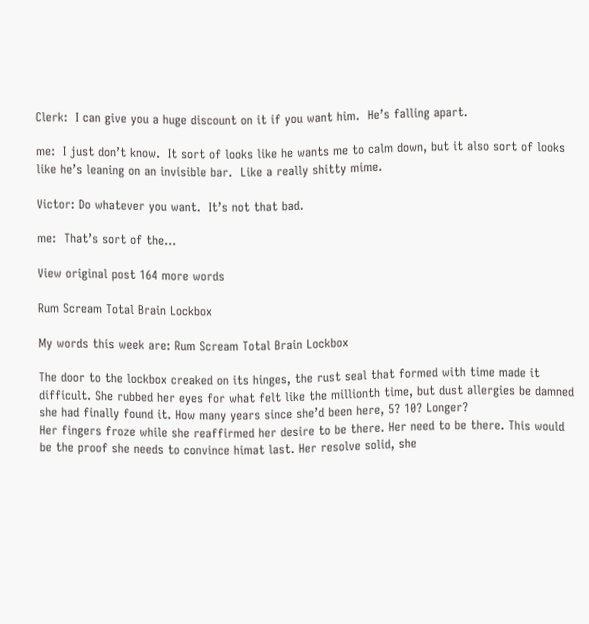Clerk:  I can give you a huge discount on it if you want him.  He’s falling apart.

me:  I just don’t know.  It sort of looks like he wants me to calm down, but it also sort of looks like he’s leaning on an invisible bar.  Like a really shitty mime.

Victor: Do whatever you want.  It’s not that bad.

me:  That’s sort of the…

View original post 164 more words

Rum Scream Total Brain Lockbox

My words this week are: Rum Scream Total Brain Lockbox

The door to the lockbox creaked on its hinges, the rust seal that formed with time made it difficult. She rubbed her eyes for what felt like the millionth time, but dust allergies be damned she had finally found it. How many years since she’d been here, 5? 10? Longer?
Her fingers froze while she reaffirmed her desire to be there. Her need to be there. This would be the proof she needs to convince himat last. Her resolve solid, she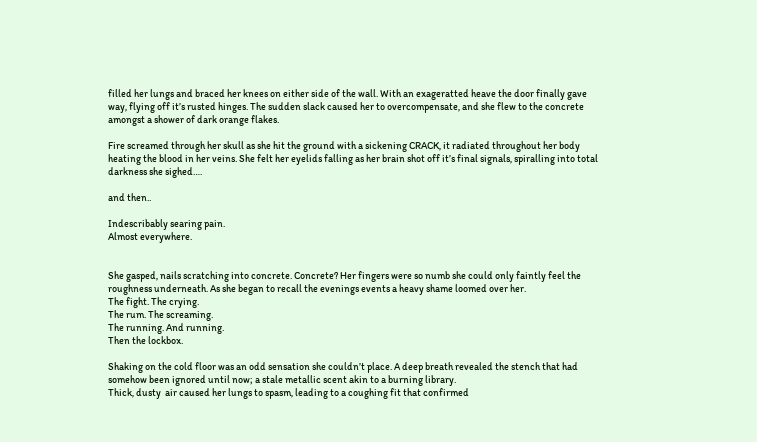filled her lungs and braced her knees on either side of the wall. With an exageratted heave the door finally gave way, flying off it’s rusted hinges. The sudden slack caused her to overcompensate, and she flew to the concrete amongst a shower of dark orange flakes.

Fire screamed through her skull as she hit the ground with a sickening CRACK, it radiated throughout her body heating the blood in her veins. She felt her eyelids falling as her brain shot off it’s final signals, spiralling into total darkness she sighed….

and then..

Indescribably searing pain.
Almost everywhere.


She gasped, nails scratching into concrete. Concrete? Her fingers were so numb she could only faintly feel the roughness underneath. As she began to recall the evenings events a heavy shame loomed over her.
The fight. The crying.
The rum. The screaming.
The running. And running.
Then the lockbox.

Shaking on the cold floor was an odd sensation she couldn’t place. A deep breath revealed the stench that had somehow been ignored until now; a stale metallic scent akin to a burning library.
Thick, dusty  air caused her lungs to spasm, leading to a coughing fit that confirmed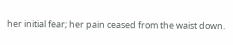her initial fear; her pain ceased from the waist down.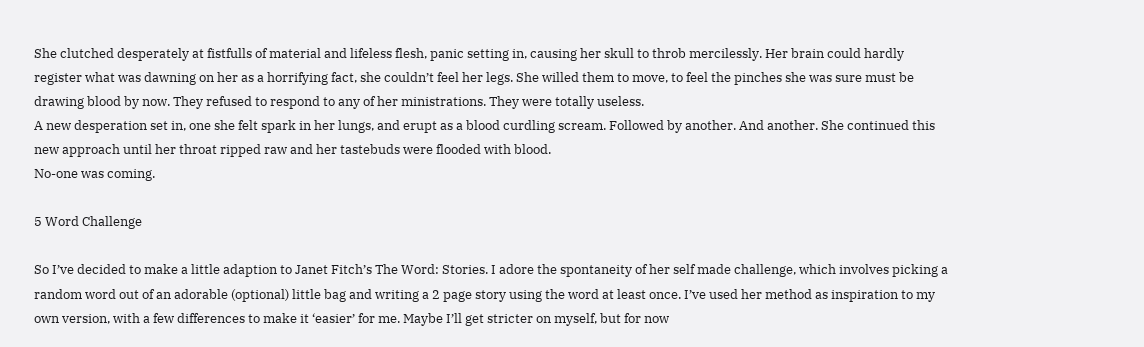She clutched desperately at fistfulls of material and lifeless flesh, panic setting in, causing her skull to throb mercilessly. Her brain could hardly register what was dawning on her as a horrifying fact, she couldn’t feel her legs. She willed them to move, to feel the pinches she was sure must be drawing blood by now. They refused to respond to any of her ministrations. They were totally useless.
A new desperation set in, one she felt spark in her lungs, and erupt as a blood curdling scream. Followed by another. And another. She continued this new approach until her throat ripped raw and her tastebuds were flooded with blood.
No-one was coming.

5 Word Challenge

So I’ve decided to make a little adaption to Janet Fitch’s The Word: Stories. I adore the spontaneity of her self made challenge, which involves picking a random word out of an adorable (optional) little bag and writing a 2 page story using the word at least once. I’ve used her method as inspiration to my own version, with a few differences to make it ‘easier’ for me. Maybe I’ll get stricter on myself, but for now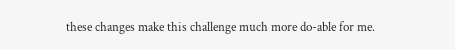these changes make this challenge much more do-able for me.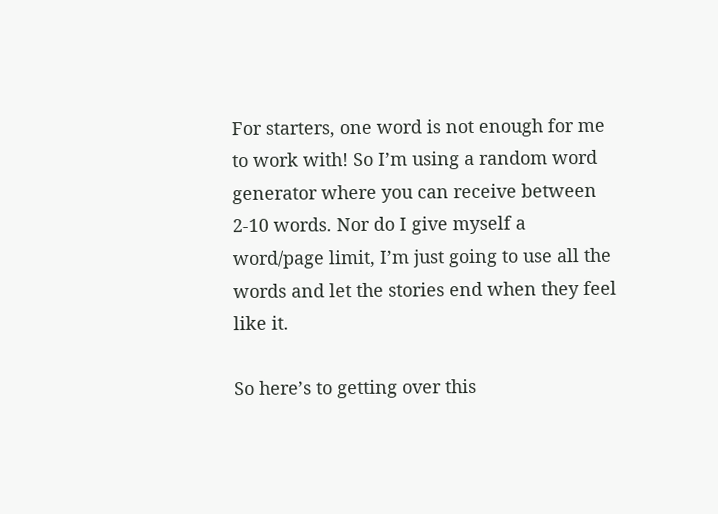For starters, one word is not enough for me to work with! So I’m using a random word generator where you can receive between  2-10 words. Nor do I give myself a word/page limit, I’m just going to use all the words and let the stories end when they feel like it.

So here’s to getting over this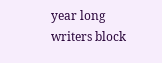year long writers block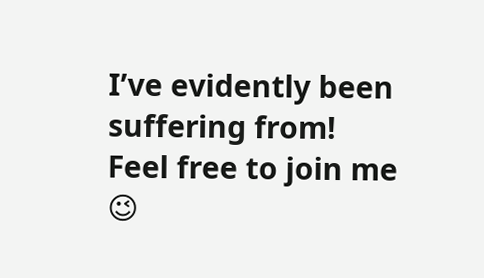I’ve evidently been suffering from!
Feel free to join me 😉